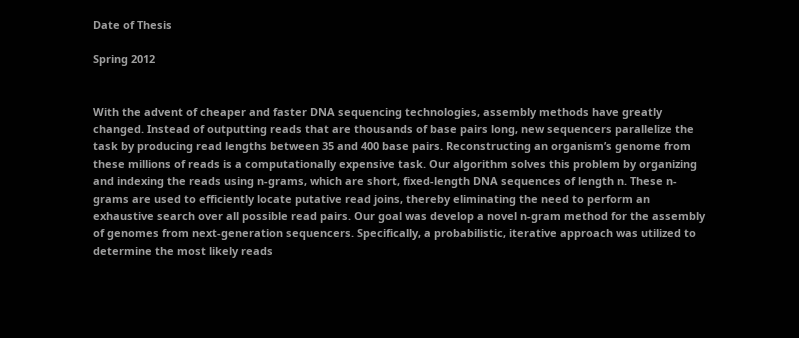Date of Thesis

Spring 2012


With the advent of cheaper and faster DNA sequencing technologies, assembly methods have greatly changed. Instead of outputting reads that are thousands of base pairs long, new sequencers parallelize the task by producing read lengths between 35 and 400 base pairs. Reconstructing an organism’s genome from these millions of reads is a computationally expensive task. Our algorithm solves this problem by organizing and indexing the reads using n-grams, which are short, fixed-length DNA sequences of length n. These n-grams are used to efficiently locate putative read joins, thereby eliminating the need to perform an exhaustive search over all possible read pairs. Our goal was develop a novel n-gram method for the assembly of genomes from next-generation sequencers. Specifically, a probabilistic, iterative approach was utilized to determine the most likely reads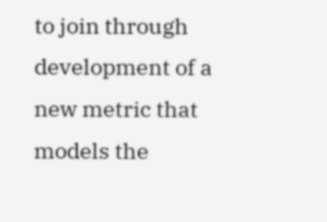to join through development of a new metric that models the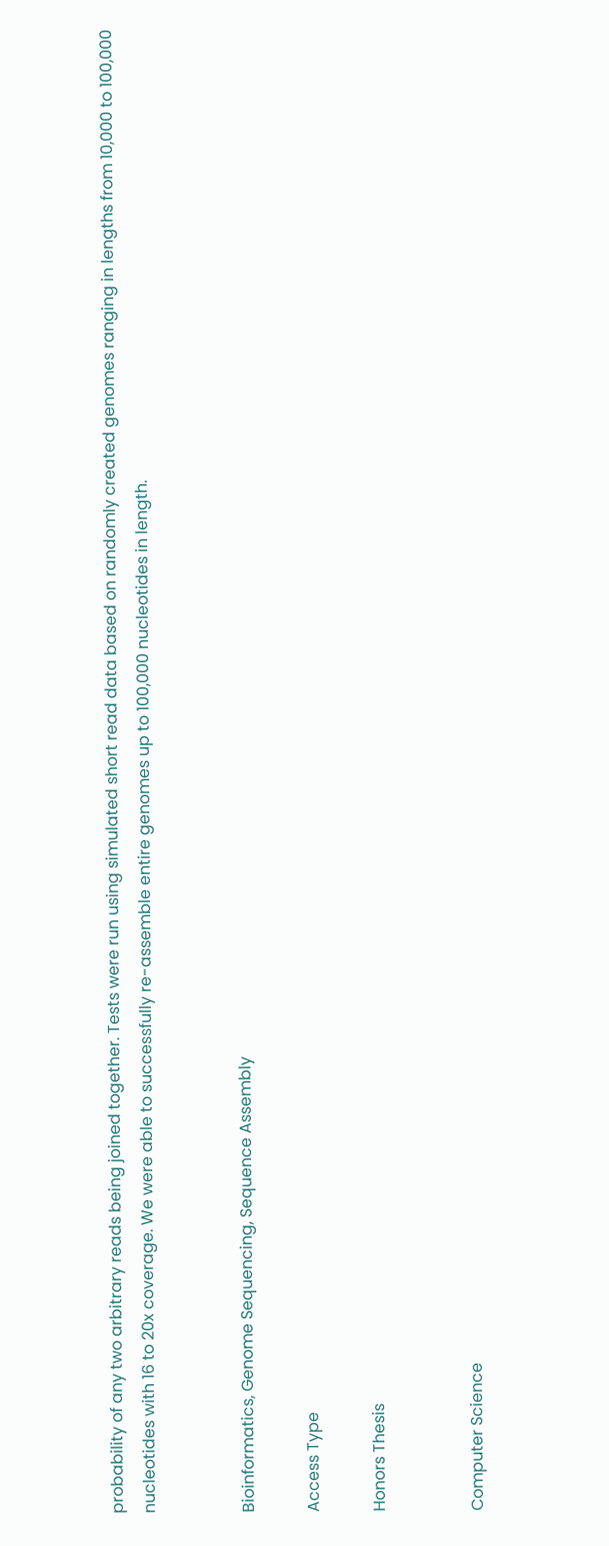probability of any two arbitrary reads being joined together. Tests were run using simulated short read data based on randomly created genomes ranging in lengths from 10,000 to 100,000 nucleotides with 16 to 20x coverage. We were able to successfully re-assemble entire genomes up to 100,000 nucleotides in length.


Bioinformatics, Genome Sequencing, Sequence Assembly

Access Type

Honors Thesis


Computer Science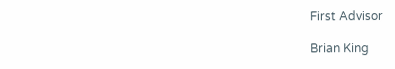First Advisor

Brian King